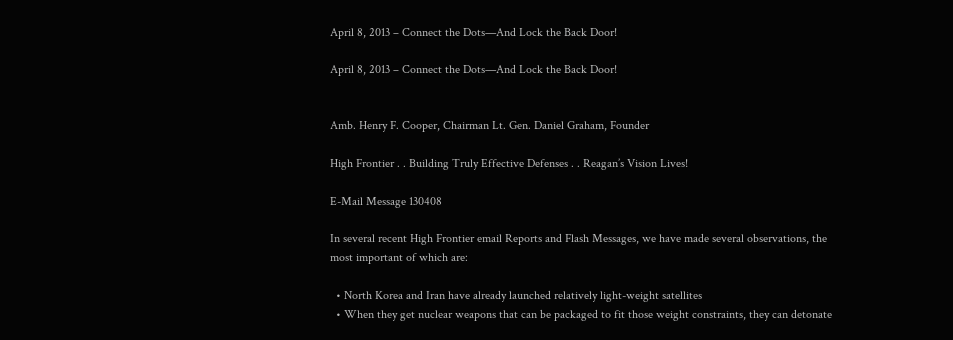April 8, 2013 – Connect the Dots—And Lock the Back Door!

April 8, 2013 – Connect the Dots—And Lock the Back Door!


Amb. Henry F. Cooper, Chairman Lt. Gen. Daniel Graham, Founder

High Frontier . . Building Truly Effective Defenses . . Reagan’s Vision Lives!

E-Mail Message 130408

In several recent High Frontier email Reports and Flash Messages, we have made several observations, the most important of which are:

  • North Korea and Iran have already launched relatively light-weight satellites
  • When they get nuclear weapons that can be packaged to fit those weight constraints, they can detonate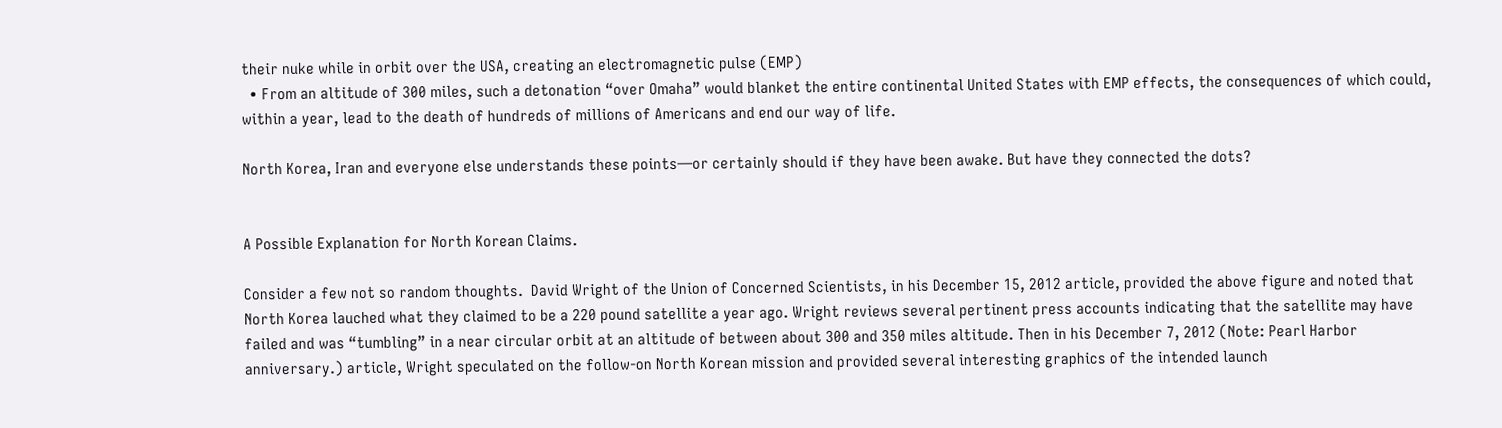their nuke while in orbit over the USA, creating an electromagnetic pulse (EMP)
  • From an altitude of 300 miles, such a detonation “over Omaha” would blanket the entire continental United States with EMP effects, the consequences of which could, within a year, lead to the death of hundreds of millions of Americans and end our way of life.

North Korea, Iran and everyone else understands these points—or certainly should if they have been awake. But have they connected the dots?


A Possible Explanation for North Korean Claims.

Consider a few not so random thoughts.  David Wright of the Union of Concerned Scientists, in his December 15, 2012 article, provided the above figure and noted that North Korea lauched what they claimed to be a 220 pound satellite a year ago. Wright reviews several pertinent press accounts indicating that the satellite may have failed and was “tumbling” in a near circular orbit at an altitude of between about 300 and 350 miles altitude. Then in his December 7, 2012 (Note: Pearl Harbor anniversary.) article, Wright speculated on the follow-on North Korean mission and provided several interesting graphics of the intended launch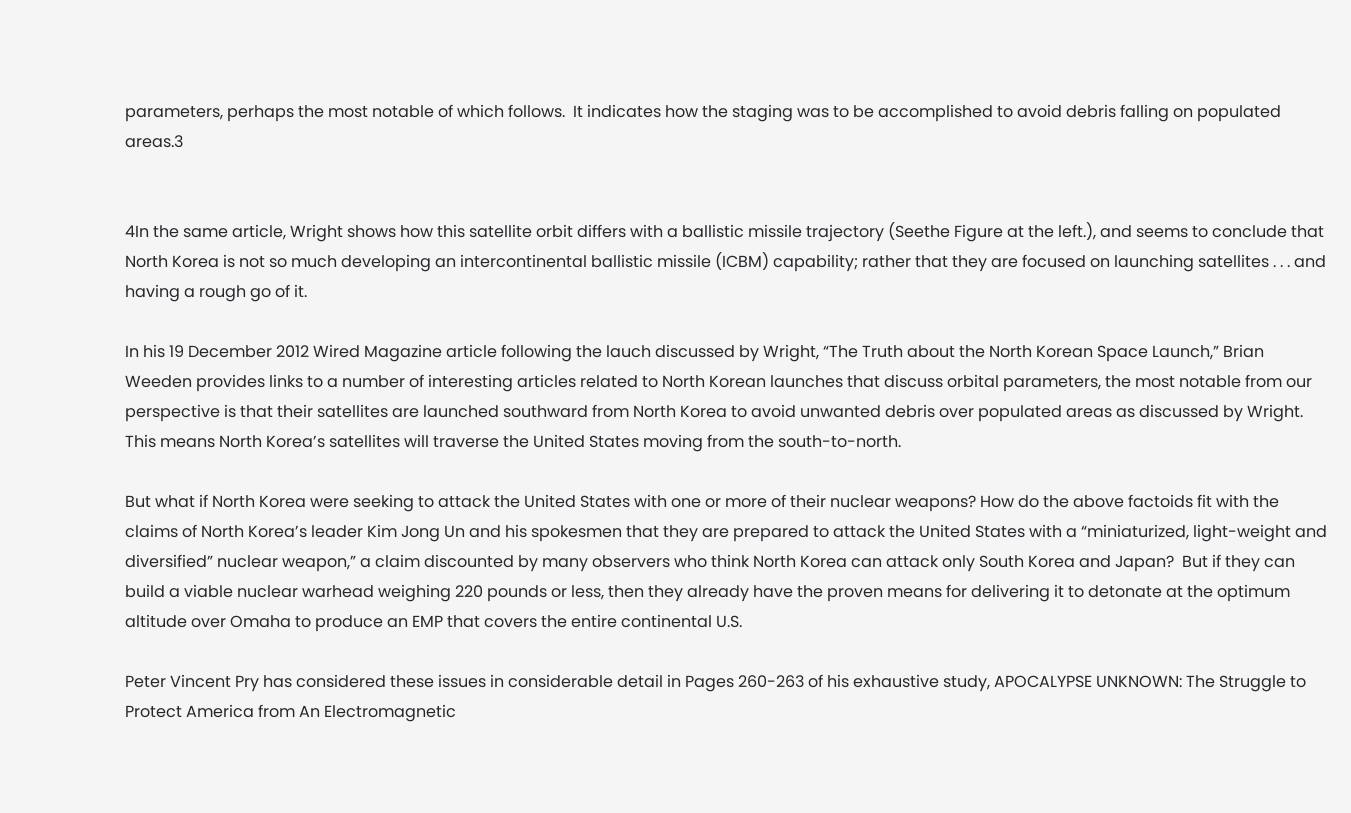parameters, perhaps the most notable of which follows.  It indicates how the staging was to be accomplished to avoid debris falling on populated areas.3


4In the same article, Wright shows how this satellite orbit differs with a ballistic missile trajectory (Seethe Figure at the left.), and seems to conclude that North Korea is not so much developing an intercontinental ballistic missile (ICBM) capability; rather that they are focused on launching satellites . . . and having a rough go of it.

In his 19 December 2012 Wired Magazine article following the lauch discussed by Wright, “The Truth about the North Korean Space Launch,” Brian Weeden provides links to a number of interesting articles related to North Korean launches that discuss orbital parameters, the most notable from our perspective is that their satellites are launched southward from North Korea to avoid unwanted debris over populated areas as discussed by Wright. This means North Korea’s satellites will traverse the United States moving from the south-to-north.

But what if North Korea were seeking to attack the United States with one or more of their nuclear weapons? How do the above factoids fit with the claims of North Korea’s leader Kim Jong Un and his spokesmen that they are prepared to attack the United States with a “miniaturized, light-weight and diversified” nuclear weapon,” a claim discounted by many observers who think North Korea can attack only South Korea and Japan?  But if they can build a viable nuclear warhead weighing 220 pounds or less, then they already have the proven means for delivering it to detonate at the optimum altitude over Omaha to produce an EMP that covers the entire continental U.S.

Peter Vincent Pry has considered these issues in considerable detail in Pages 260-263 of his exhaustive study, APOCALYPSE UNKNOWN: The Struggle to Protect America from An Electromagnetic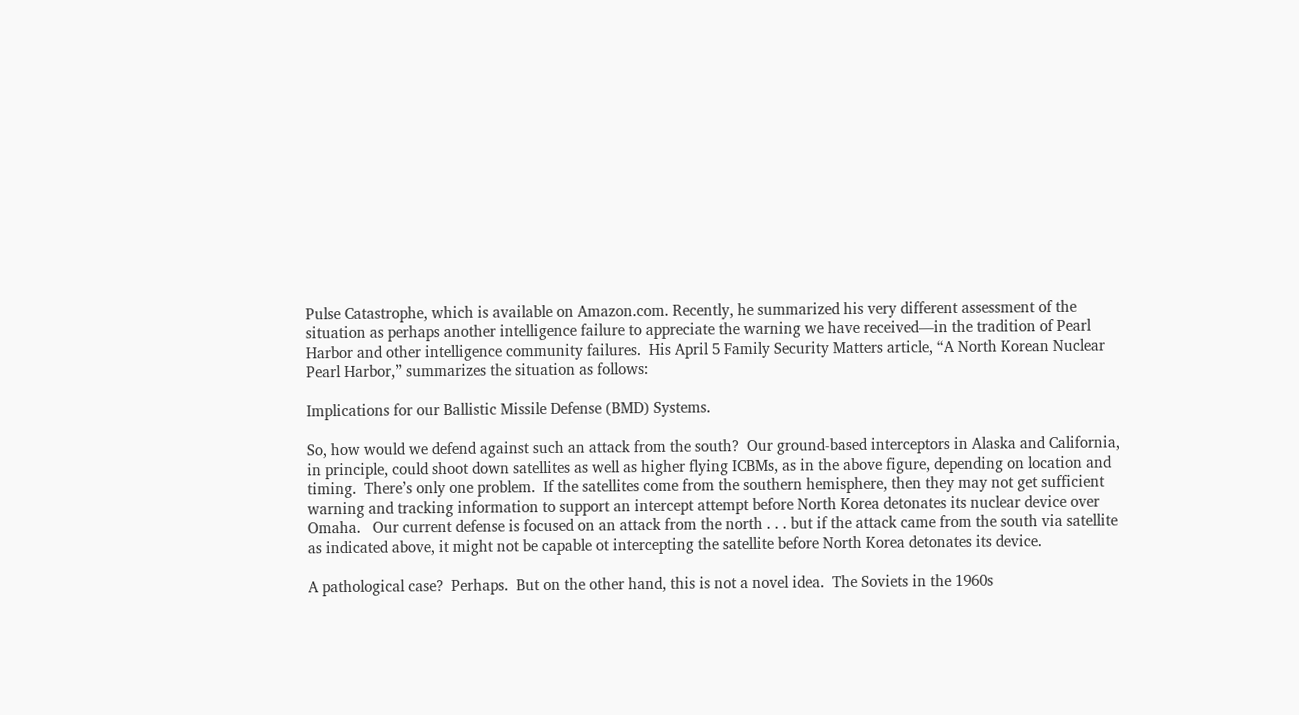Pulse Catastrophe, which is available on Amazon.com. Recently, he summarized his very different assessment of the situation as perhaps another intelligence failure to appreciate the warning we have received—in the tradition of Pearl Harbor and other intelligence community failures.  His April 5 Family Security Matters article, “A North Korean Nuclear Pearl Harbor,” summarizes the situation as follows:

Implications for our Ballistic Missile Defense (BMD) Systems.

So, how would we defend against such an attack from the south?  Our ground-based interceptors in Alaska and California, in principle, could shoot down satellites as well as higher flying ICBMs, as in the above figure, depending on location and timing.  There’s only one problem.  If the satellites come from the southern hemisphere, then they may not get sufficient warning and tracking information to support an intercept attempt before North Korea detonates its nuclear device over Omaha.   Our current defense is focused on an attack from the north . . . but if the attack came from the south via satellite as indicated above, it might not be capable ot intercepting the satellite before North Korea detonates its device.

A pathological case?  Perhaps.  But on the other hand, this is not a novel idea.  The Soviets in the 1960s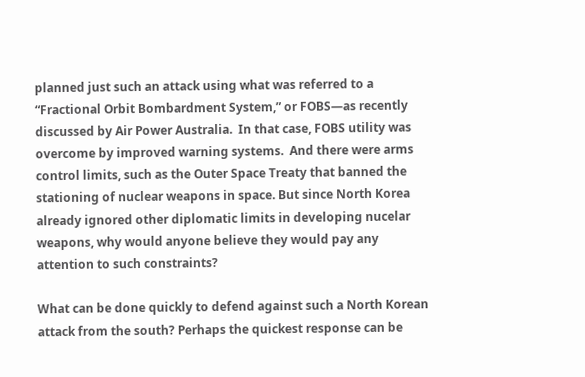planned just such an attack using what was referred to a “Fractional Orbit Bombardment System,” or FOBS—as recently discussed by Air Power Australia.  In that case, FOBS utility was overcome by improved warning systems.  And there were arms control limits, such as the Outer Space Treaty that banned the stationing of nuclear weapons in space. But since North Korea already ignored other diplomatic limits in developing nucelar weapons, why would anyone believe they would pay any attention to such constraints?

What can be done quickly to defend against such a North Korean attack from the south? Perhaps the quickest response can be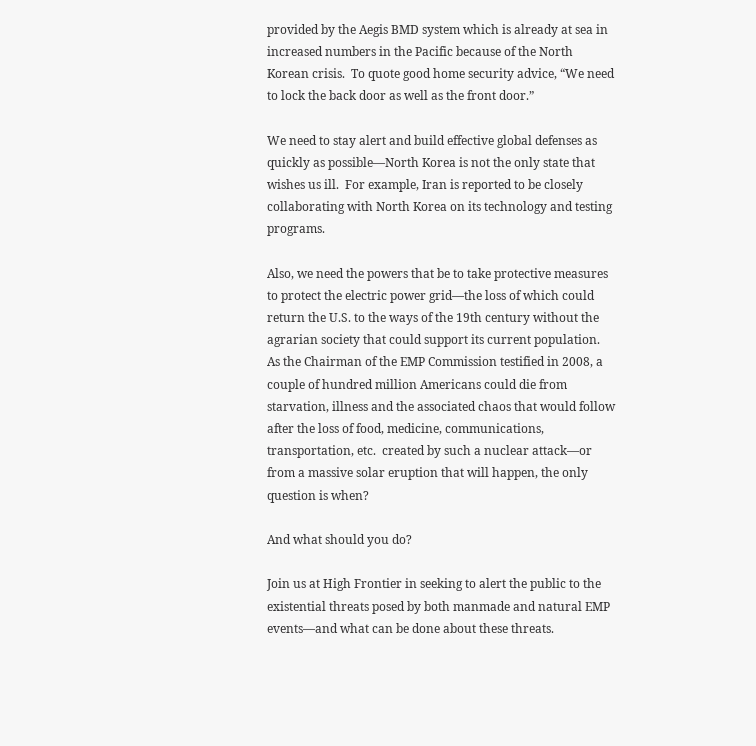provided by the Aegis BMD system which is already at sea in increased numbers in the Pacific because of the North Korean crisis.  To quote good home security advice, “We need to lock the back door as well as the front door.”

We need to stay alert and build effective global defenses as quickly as possible—North Korea is not the only state that wishes us ill.  For example, Iran is reported to be closely collaborating with North Korea on its technology and testing programs.

Also, we need the powers that be to take protective measures to protect the electric power grid—the loss of which could return the U.S. to the ways of the 19th century without the agrarian society that could support its current population.  As the Chairman of the EMP Commission testified in 2008, a couple of hundred million Americans could die from starvation, illness and the associated chaos that would follow after the loss of food, medicine, communications, transportation, etc.  created by such a nuclear attack—or from a massive solar eruption that will happen, the only question is when?

And what should you do?

Join us at High Frontier in seeking to alert the public to the existential threats posed by both manmade and natural EMP events—and what can be done about these threats.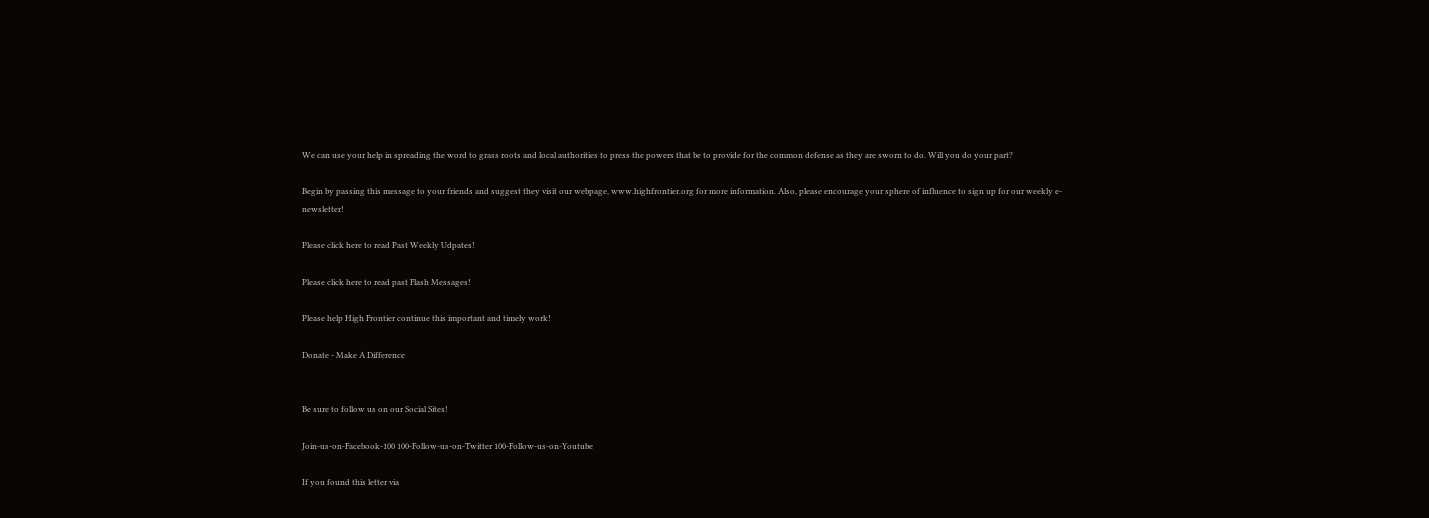We can use your help in spreading the word to grass roots and local authorities to press the powers that be to provide for the common defense as they are sworn to do. Will you do your part?

Begin by passing this message to your friends and suggest they visit our webpage, www.highfrontier.org for more information. Also, please encourage your sphere of influence to sign up for our weekly e-newsletter!

Please click here to read Past Weekly Udpates!

Please click here to read past Flash Messages!

Please help High Frontier continue this important and timely work!

Donate - Make A Difference


Be sure to follow us on our Social Sites!

Join-us-on-Facebook-100 100-Follow-us-on-Twitter 100-Follow-us-on-Youtube

If you found this letter via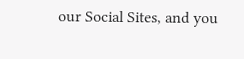our Social Sites, and you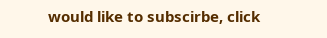would like to subscirbe, click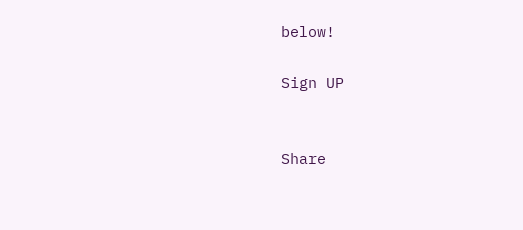below!

Sign UP


Share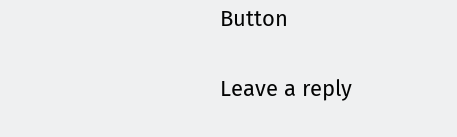Button

Leave a reply